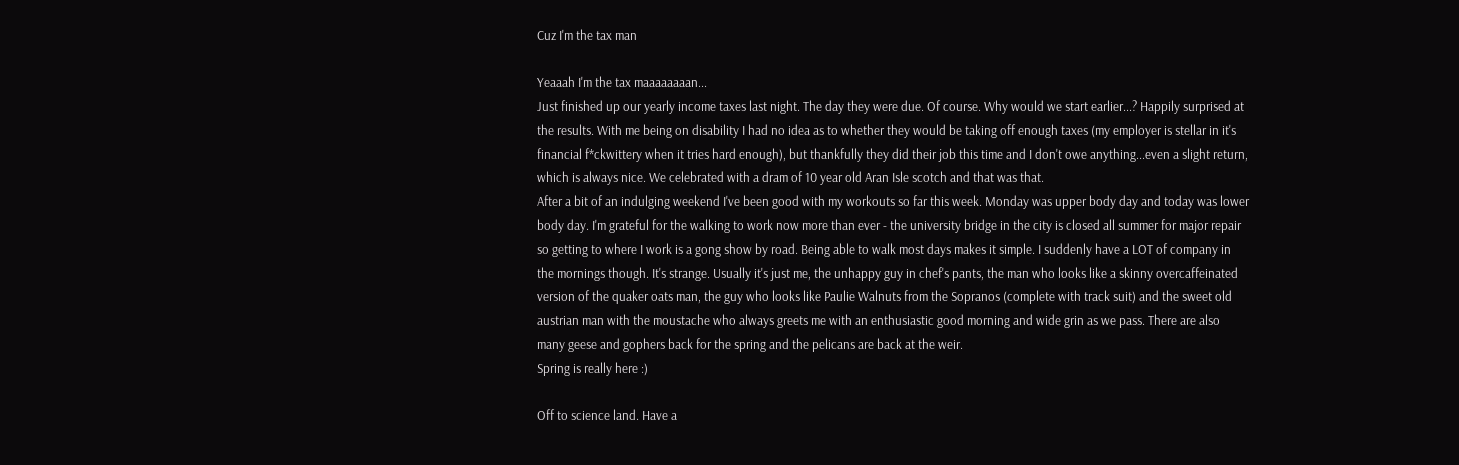Cuz I'm the tax man

Yeaaah I'm the tax maaaaaaaan...
Just finished up our yearly income taxes last night. The day they were due. Of course. Why would we start earlier...? Happily surprised at the results. With me being on disability I had no idea as to whether they would be taking off enough taxes (my employer is stellar in it's financial f*ckwittery when it tries hard enough), but thankfully they did their job this time and I don't owe anything...even a slight return, which is always nice. We celebrated with a dram of 10 year old Aran Isle scotch and that was that.
After a bit of an indulging weekend I've been good with my workouts so far this week. Monday was upper body day and today was lower body day. I'm grateful for the walking to work now more than ever - the university bridge in the city is closed all summer for major repair so getting to where I work is a gong show by road. Being able to walk most days makes it simple. I suddenly have a LOT of company in the mornings though. It's strange. Usually it's just me, the unhappy guy in chef's pants, the man who looks like a skinny overcaffeinated version of the quaker oats man, the guy who looks like Paulie Walnuts from the Sopranos (complete with track suit) and the sweet old austrian man with the moustache who always greets me with an enthusiastic good morning and wide grin as we pass. There are also many geese and gophers back for the spring and the pelicans are back at the weir.
Spring is really here :)

Off to science land. Have a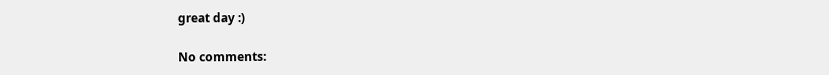great day :)

No comments: